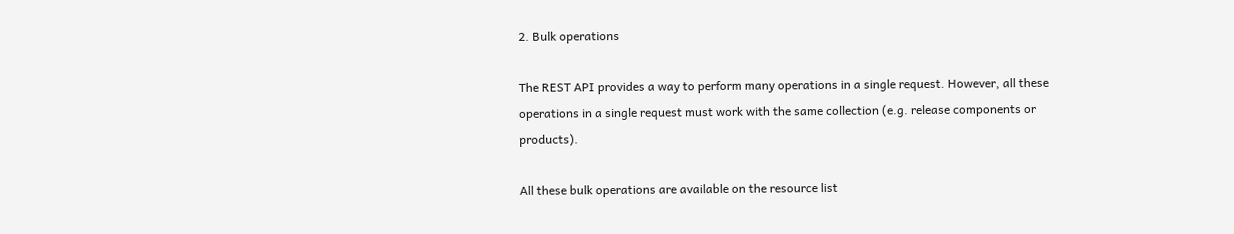2. Bulk operations

The REST API provides a way to perform many operations in a single request. However, all these operations in a single request must work with the same collection (e.g. release components or products).

All these bulk operations are available on the resource list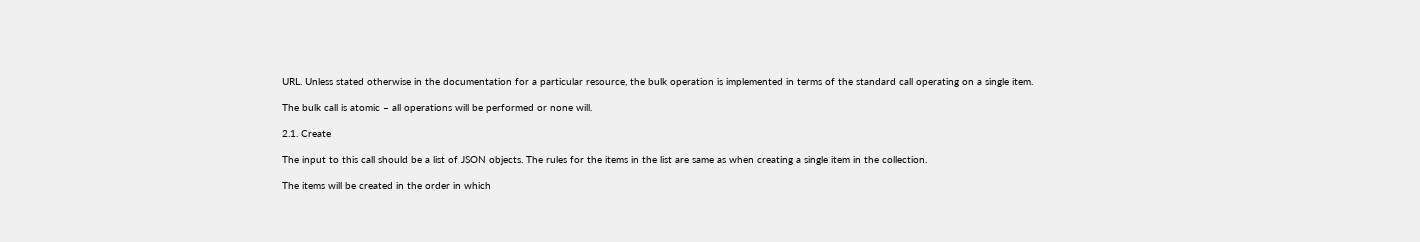URL. Unless stated otherwise in the documentation for a particular resource, the bulk operation is implemented in terms of the standard call operating on a single item.

The bulk call is atomic – all operations will be performed or none will.

2.1. Create

The input to this call should be a list of JSON objects. The rules for the items in the list are same as when creating a single item in the collection.

The items will be created in the order in which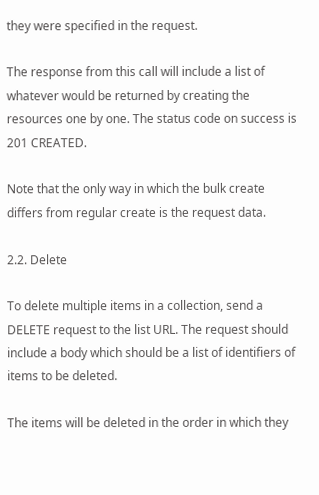they were specified in the request.

The response from this call will include a list of whatever would be returned by creating the resources one by one. The status code on success is 201 CREATED.

Note that the only way in which the bulk create differs from regular create is the request data.

2.2. Delete

To delete multiple items in a collection, send a DELETE request to the list URL. The request should include a body which should be a list of identifiers of items to be deleted.

The items will be deleted in the order in which they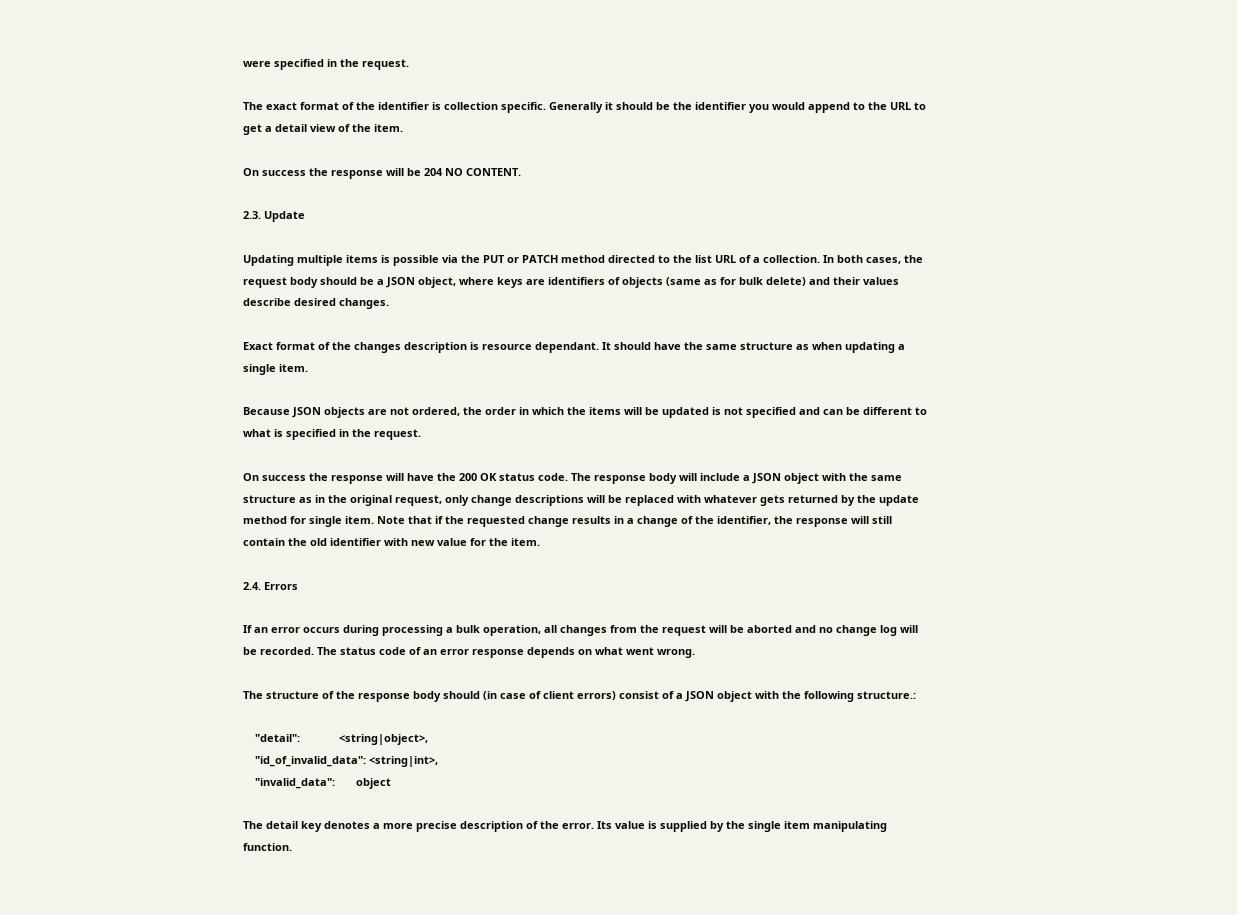were specified in the request.

The exact format of the identifier is collection specific. Generally it should be the identifier you would append to the URL to get a detail view of the item.

On success the response will be 204 NO CONTENT.

2.3. Update

Updating multiple items is possible via the PUT or PATCH method directed to the list URL of a collection. In both cases, the request body should be a JSON object, where keys are identifiers of objects (same as for bulk delete) and their values describe desired changes.

Exact format of the changes description is resource dependant. It should have the same structure as when updating a single item.

Because JSON objects are not ordered, the order in which the items will be updated is not specified and can be different to what is specified in the request.

On success the response will have the 200 OK status code. The response body will include a JSON object with the same structure as in the original request, only change descriptions will be replaced with whatever gets returned by the update method for single item. Note that if the requested change results in a change of the identifier, the response will still contain the old identifier with new value for the item.

2.4. Errors

If an error occurs during processing a bulk operation, all changes from the request will be aborted and no change log will be recorded. The status code of an error response depends on what went wrong.

The structure of the response body should (in case of client errors) consist of a JSON object with the following structure.:

    "detail":             <string|object>,
    "id_of_invalid_data": <string|int>,
    "invalid_data":       object

The detail key denotes a more precise description of the error. Its value is supplied by the single item manipulating function.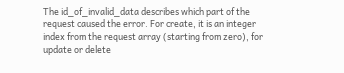The id_of_invalid_data describes which part of the request caused the error. For create, it is an integer index from the request array (starting from zero), for update or delete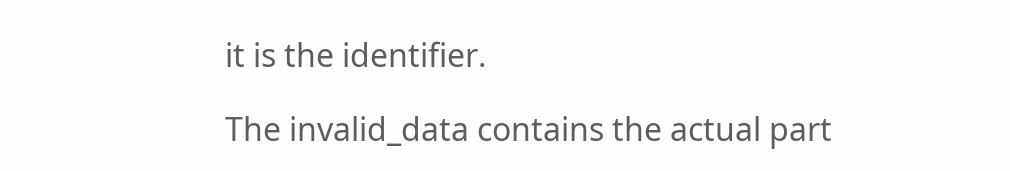it is the identifier.

The invalid_data contains the actual part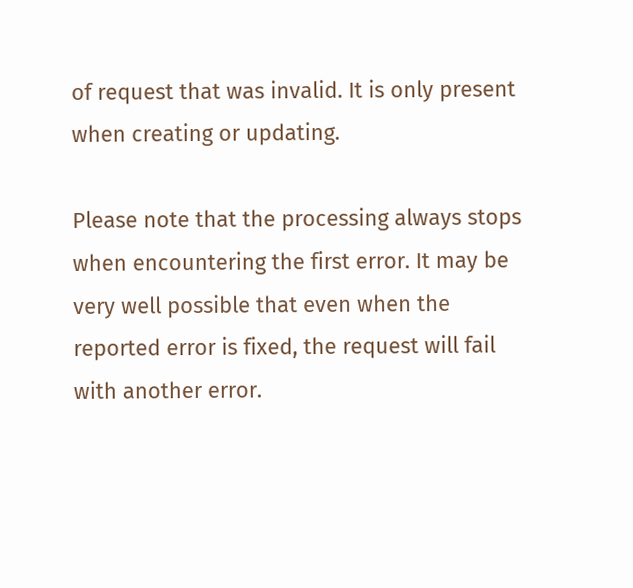of request that was invalid. It is only present when creating or updating.

Please note that the processing always stops when encountering the first error. It may be very well possible that even when the reported error is fixed, the request will fail with another error.